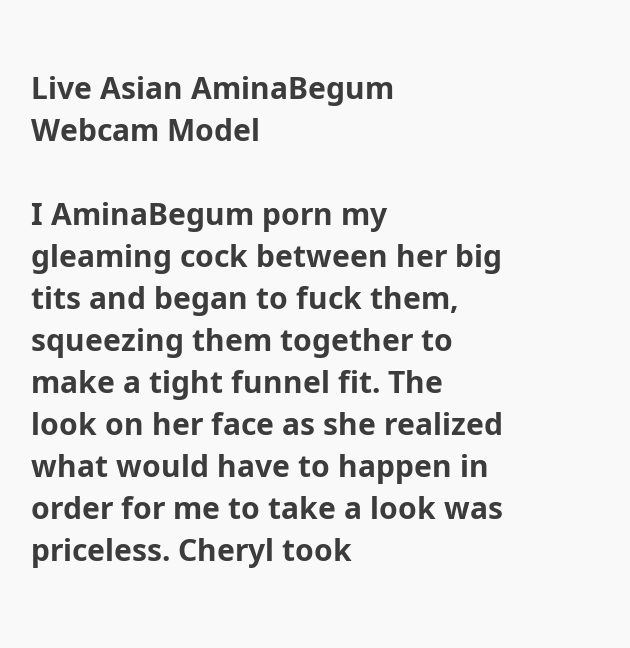Live Asian AminaBegum Webcam Model

I AminaBegum porn my gleaming cock between her big tits and began to fuck them, squeezing them together to make a tight funnel fit. The look on her face as she realized what would have to happen in order for me to take a look was priceless. Cheryl took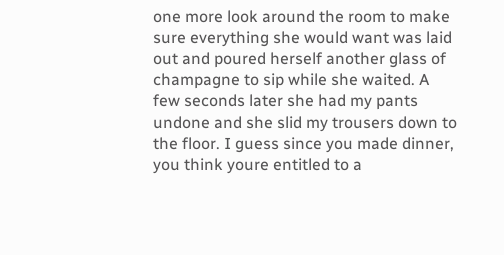one more look around the room to make sure everything she would want was laid out and poured herself another glass of champagne to sip while she waited. A few seconds later she had my pants undone and she slid my trousers down to the floor. I guess since you made dinner, you think youre entitled to a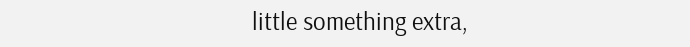little something extra,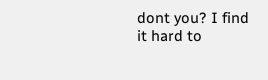dont you? I find it hard to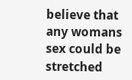believe that any womans sex could be stretched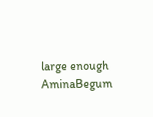large enough AminaBegum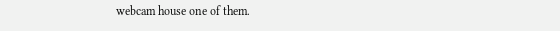webcam house one of them.